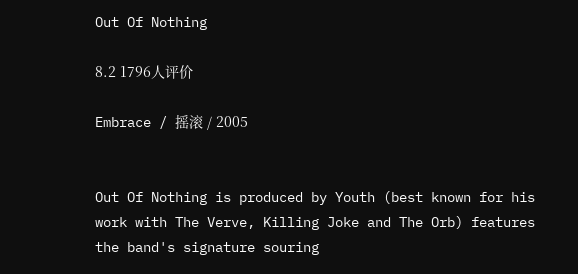Out Of Nothing

8.2 1796人评价

Embrace / 摇滚 / 2005


Out Of Nothing is produced by Youth (best known for his work with The Verve, Killing Joke and The Orb) features the band's signature souring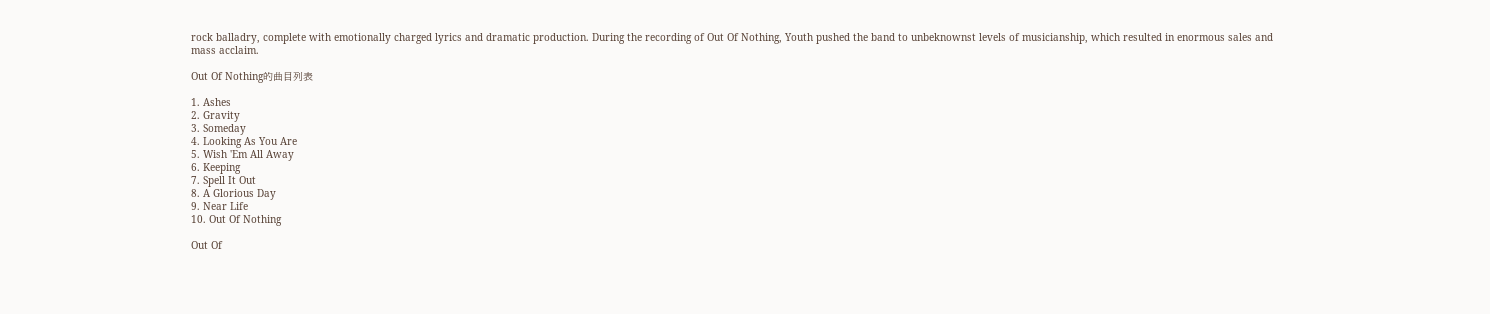rock balladry, complete with emotionally charged lyrics and dramatic production. During the recording of Out Of Nothing, Youth pushed the band to unbeknownst levels of musicianship, which resulted in enormous sales and mass acclaim.

Out Of Nothing的曲目列表

1. Ashes
2. Gravity
3. Someday
4. Looking As You Are
5. Wish 'Em All Away
6. Keeping
7. Spell It Out
8. A Glorious Day
9. Near Life
10. Out Of Nothing

Out Of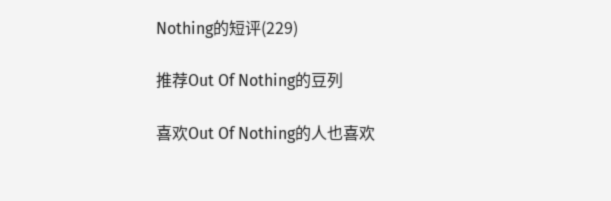Nothing的短评(229)

推荐Out Of Nothing的豆列

喜欢Out Of Nothing的人也喜欢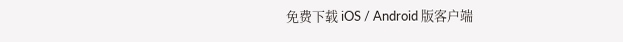免费下载 iOS / Android 版客户端